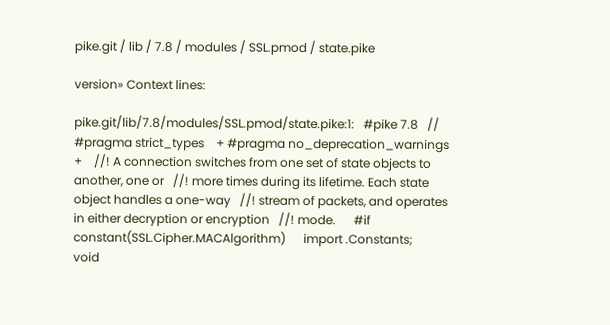pike.git / lib / 7.8 / modules / SSL.pmod / state.pike

version» Context lines:

pike.git/lib/7.8/modules/SSL.pmod/state.pike:1:   #pike 7.8   // #pragma strict_types    + #pragma no_deprecation_warnings +    //! A connection switches from one set of state objects to another, one or   //! more times during its lifetime. Each state object handles a one-way   //! stream of packets, and operates in either decryption or encryption   //! mode.      #if constant(SSL.Cipher.MACAlgorithm)      import .Constants;      void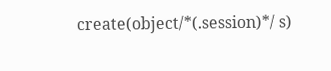create(object/*(.session)*/ s)